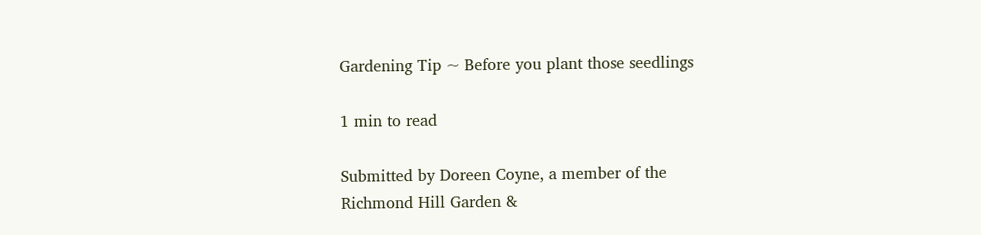Gardening Tip ~ Before you plant those seedlings

1 min to read

Submitted by Doreen Coyne, a member of the Richmond Hill Garden &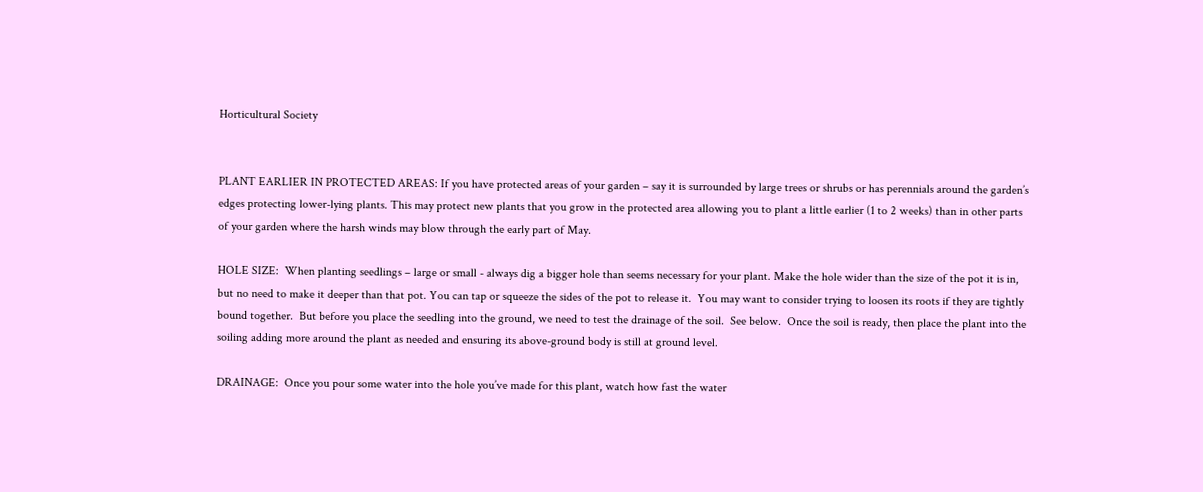Horticultural Society


PLANT EARLIER IN PROTECTED AREAS: If you have protected areas of your garden – say it is surrounded by large trees or shrubs or has perennials around the garden’s edges protecting lower-lying plants. This may protect new plants that you grow in the protected area allowing you to plant a little earlier (1 to 2 weeks) than in other parts of your garden where the harsh winds may blow through the early part of May.

HOLE SIZE:  When planting seedlings – large or small - always dig a bigger hole than seems necessary for your plant. Make the hole wider than the size of the pot it is in, but no need to make it deeper than that pot. You can tap or squeeze the sides of the pot to release it.  You may want to consider trying to loosen its roots if they are tightly bound together.  But before you place the seedling into the ground, we need to test the drainage of the soil.  See below.  Once the soil is ready, then place the plant into the soiling adding more around the plant as needed and ensuring its above-ground body is still at ground level.

DRAINAGE:  Once you pour some water into the hole you’ve made for this plant, watch how fast the water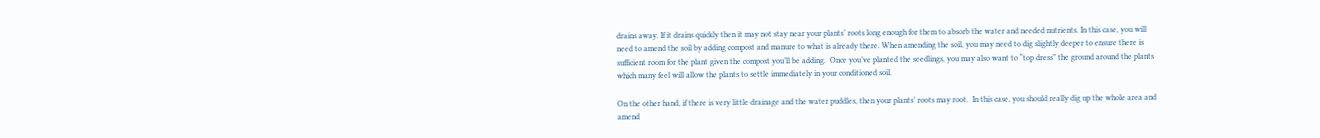drains away. If it drains quickly then it may not stay near your plants’ roots long enough for them to absorb the water and needed nutrients. In this case, you will need to amend the soil by adding compost and manure to what is already there. When amending the soil, you may need to dig slightly deeper to ensure there is sufficient room for the plant given the compost you’ll be adding.  Once you’ve planted the seedlings, you may also want to “top dress” the ground around the plants which many feel will allow the plants to settle immediately in your conditioned soil.

On the other hand, if there is very little drainage and the water puddles, then your plants’ roots may root.  In this case, you should really dig up the whole area and amend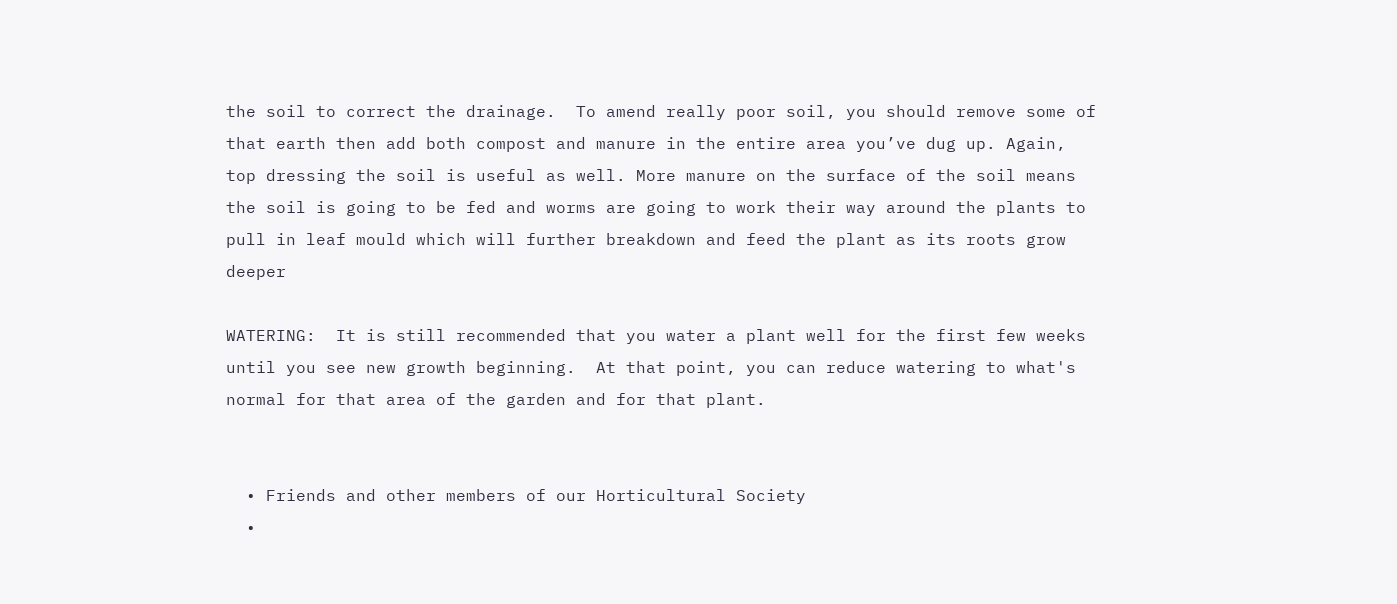the soil to correct the drainage.  To amend really poor soil, you should remove some of that earth then add both compost and manure in the entire area you’ve dug up. Again, top dressing the soil is useful as well. More manure on the surface of the soil means the soil is going to be fed and worms are going to work their way around the plants to pull in leaf mould which will further breakdown and feed the plant as its roots grow deeper

WATERING:  It is still recommended that you water a plant well for the first few weeks until you see new growth beginning.  At that point, you can reduce watering to what's normal for that area of the garden and for that plant.


  • Friends and other members of our Horticultural Society
  •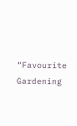“Favourite Gardening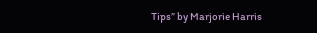Tips” by Marjorie Harris